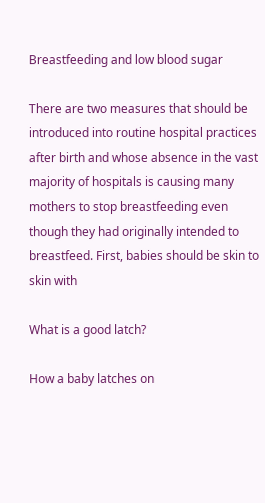Breastfeeding and low blood sugar

There are two measures that should be introduced into routine hospital practices after birth and whose absence in the vast majority of hospitals is causing many mothers to stop breastfeeding even though they had originally intended to breastfeed. First, babies should be skin to skin with

What is a good latch?

How a baby latches on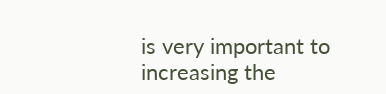is very important to increasing the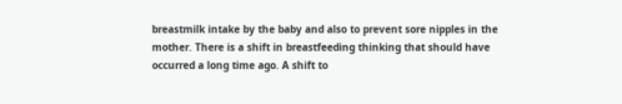breastmilk intake by the baby and also to prevent sore nipples in the mother. There is a shift in breastfeeding thinking that should have occurred a long time ago. A shift to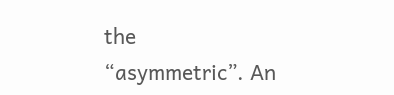the “asymmetric”. An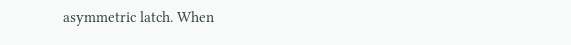asymmetric latch. When